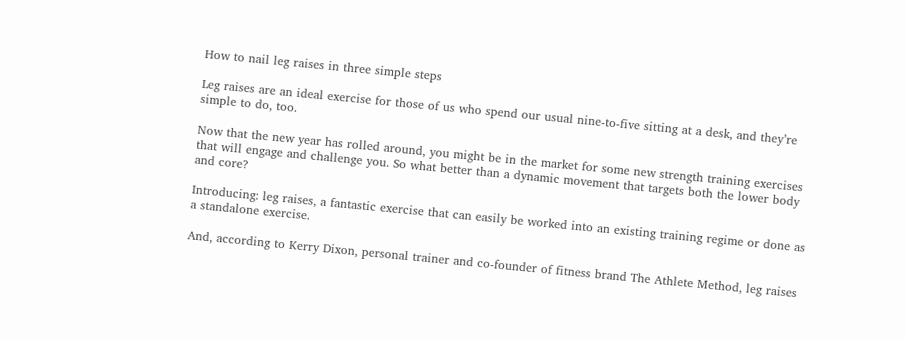How to nail leg raises in three simple steps

Leg raises are an ideal exercise for those of us who spend our usual nine-to-five sitting at a desk, and they’re simple to do, too.

Now that the new year has rolled around, you might be in the market for some new strength training exercises that will engage and challenge you. So what better than a dynamic movement that targets both the lower body and core?

Introducing: leg raises, a fantastic exercise that can easily be worked into an existing training regime or done as a standalone exercise.

And, according to Kerry Dixon, personal trainer and co-founder of fitness brand The Athlete Method, leg raises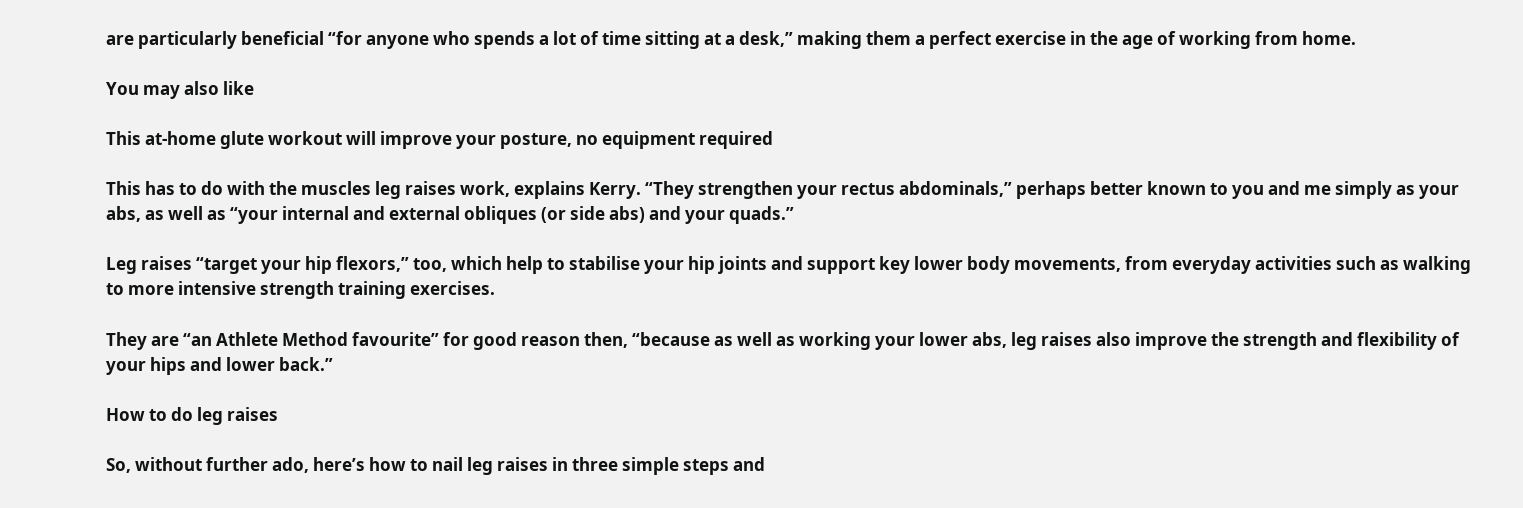are particularly beneficial “for anyone who spends a lot of time sitting at a desk,” making them a perfect exercise in the age of working from home.

You may also like

This at-home glute workout will improve your posture, no equipment required

This has to do with the muscles leg raises work, explains Kerry. “They strengthen your rectus abdominals,” perhaps better known to you and me simply as your abs, as well as “your internal and external obliques (or side abs) and your quads.”

Leg raises “target your hip flexors,” too, which help to stabilise your hip joints and support key lower body movements, from everyday activities such as walking to more intensive strength training exercises.

They are “an Athlete Method favourite” for good reason then, “because as well as working your lower abs, leg raises also improve the strength and flexibility of your hips and lower back.”

How to do leg raises

So, without further ado, here’s how to nail leg raises in three simple steps and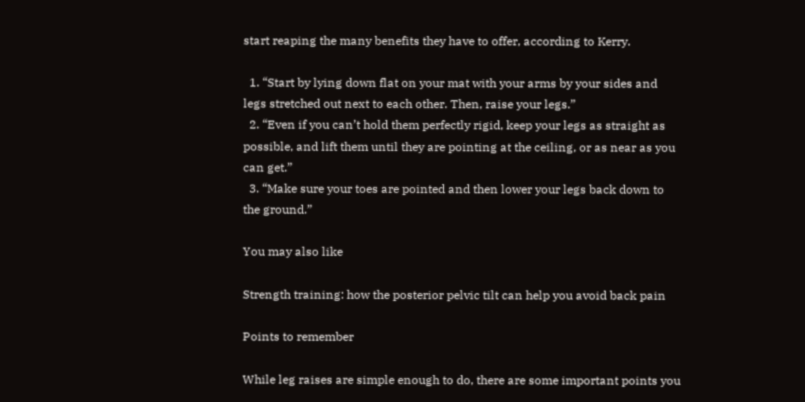start reaping the many benefits they have to offer, according to Kerry.

  1. “Start by lying down flat on your mat with your arms by your sides and legs stretched out next to each other. Then, raise your legs.”
  2. “Even if you can’t hold them perfectly rigid, keep your legs as straight as possible, and lift them until they are pointing at the ceiling, or as near as you can get.”
  3. “Make sure your toes are pointed and then lower your legs back down to the ground.”

You may also like

Strength training: how the posterior pelvic tilt can help you avoid back pain

Points to remember

While leg raises are simple enough to do, there are some important points you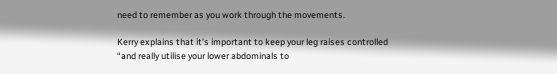need to remember as you work through the movements.

Kerry explains that it’s important to keep your leg raises controlled “and really utilise your lower abdominals to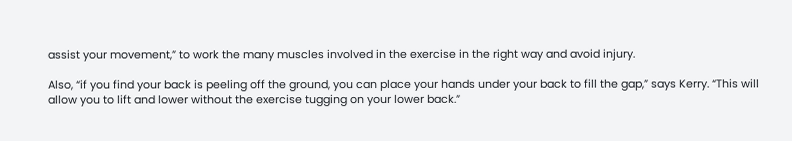assist your movement,” to work the many muscles involved in the exercise in the right way and avoid injury.

Also, “if you find your back is peeling off the ground, you can place your hands under your back to fill the gap,” says Kerry. “This will allow you to lift and lower without the exercise tugging on your lower back.”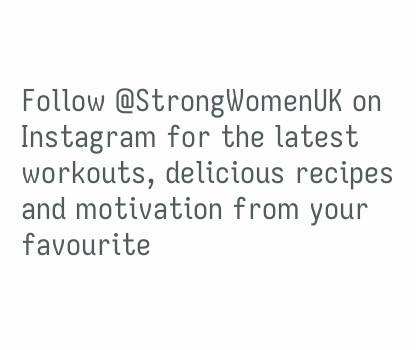Follow @StrongWomenUK on Instagram for the latest workouts, delicious recipes and motivation from your favourite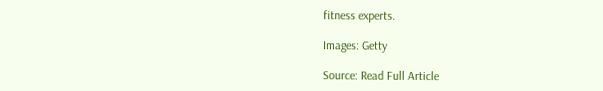fitness experts.

Images: Getty

Source: Read Full Article